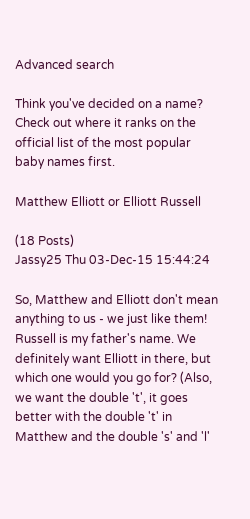Advanced search

Think you've decided on a name? Check out where it ranks on the official list of the most popular baby names first.

Matthew Elliott or Elliott Russell

(18 Posts)
Jassy25 Thu 03-Dec-15 15:44:24

So, Matthew and Elliott don't mean anything to us - we just like them! Russell is my father's name. We definitely want Elliott in there, but which one would you go for? (Also, we want the double 't', it goes better with the double 't' in Matthew and the double 's' and 'l'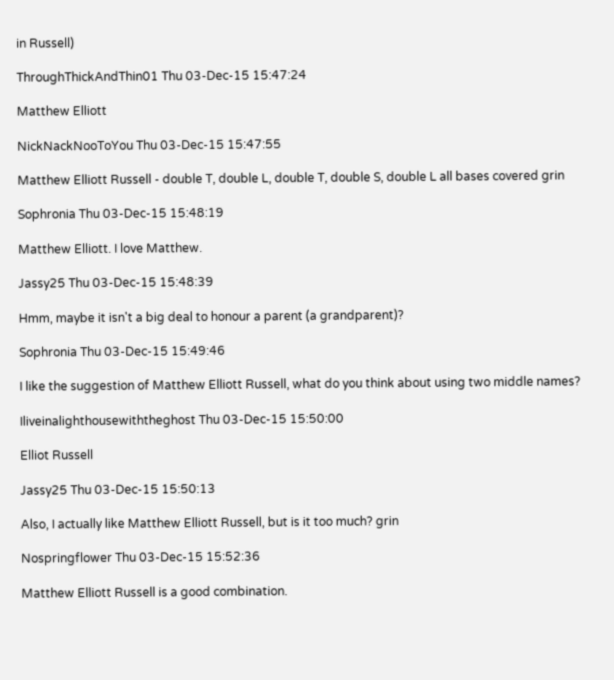in Russell)

ThroughThickAndThin01 Thu 03-Dec-15 15:47:24

Matthew Elliott

NickNackNooToYou Thu 03-Dec-15 15:47:55

Matthew Elliott Russell - double T, double L, double T, double S, double L all bases covered grin

Sophronia Thu 03-Dec-15 15:48:19

Matthew Elliott. I love Matthew.

Jassy25 Thu 03-Dec-15 15:48:39

Hmm, maybe it isn't a big deal to honour a parent (a grandparent)?

Sophronia Thu 03-Dec-15 15:49:46

I like the suggestion of Matthew Elliott Russell, what do you think about using two middle names?

Iliveinalighthousewiththeghost Thu 03-Dec-15 15:50:00

Elliot Russell

Jassy25 Thu 03-Dec-15 15:50:13

Also, I actually like Matthew Elliott Russell, but is it too much? grin

Nospringflower Thu 03-Dec-15 15:52:36

Matthew Elliott Russell is a good combination.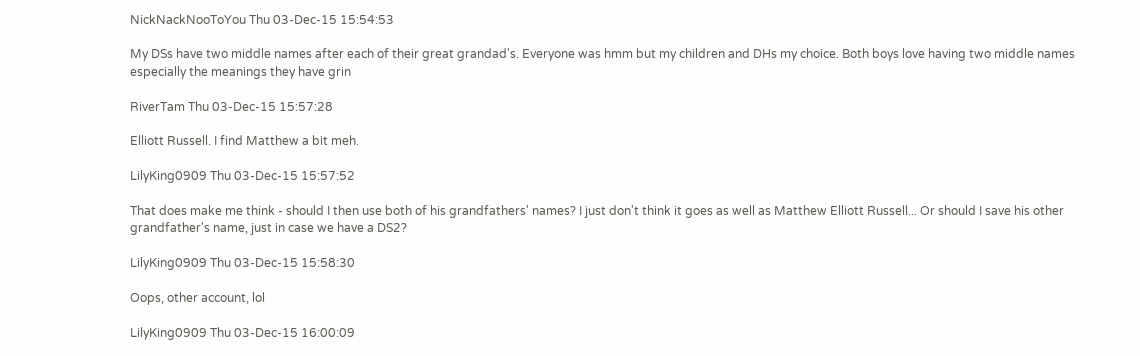NickNackNooToYou Thu 03-Dec-15 15:54:53

My DSs have two middle names after each of their great grandad's. Everyone was hmm but my children and DHs my choice. Both boys love having two middle names especially the meanings they have grin

RiverTam Thu 03-Dec-15 15:57:28

Elliott Russell. I find Matthew a bit meh.

LilyKing0909 Thu 03-Dec-15 15:57:52

That does make me think - should I then use both of his grandfathers' names? I just don't think it goes as well as Matthew Elliott Russell... Or should I save his other grandfather's name, just in case we have a DS2?

LilyKing0909 Thu 03-Dec-15 15:58:30

Oops, other account, lol

LilyKing0909 Thu 03-Dec-15 16:00:09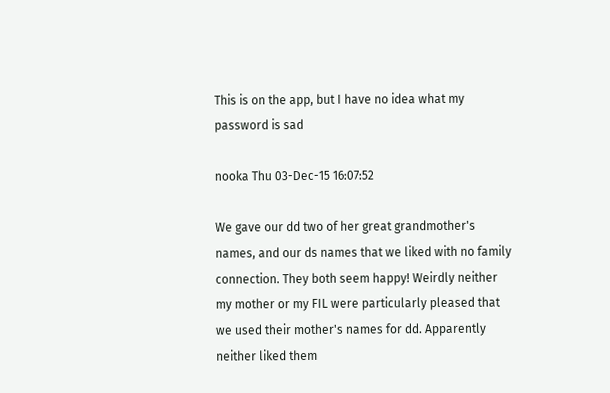This is on the app, but I have no idea what my password is sad

nooka Thu 03-Dec-15 16:07:52

We gave our dd two of her great grandmother's names, and our ds names that we liked with no family connection. They both seem happy! Weirdly neither my mother or my FIL were particularly pleased that we used their mother's names for dd. Apparently neither liked them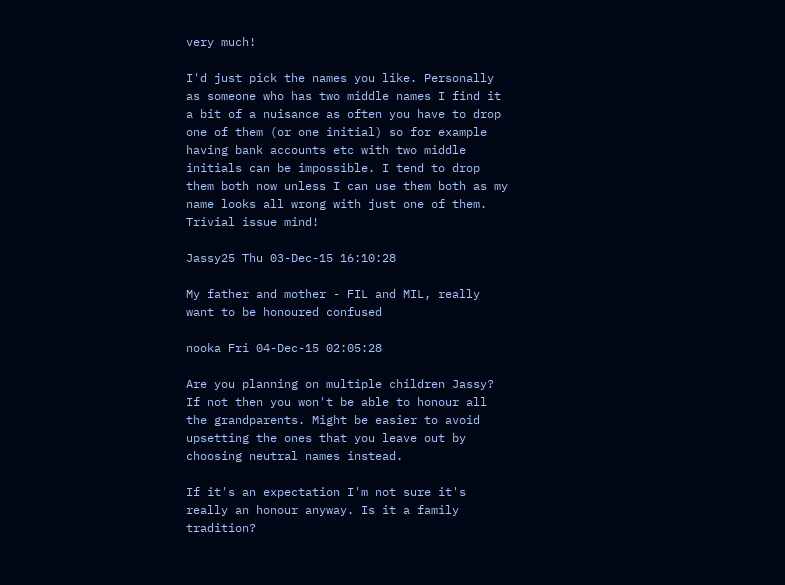very much!

I'd just pick the names you like. Personally as someone who has two middle names I find it a bit of a nuisance as often you have to drop one of them (or one initial) so for example having bank accounts etc with two middle initials can be impossible. I tend to drop them both now unless I can use them both as my name looks all wrong with just one of them. Trivial issue mind!

Jassy25 Thu 03-Dec-15 16:10:28

My father and mother - FIL and MIL, really want to be honoured confused

nooka Fri 04-Dec-15 02:05:28

Are you planning on multiple children Jassy? If not then you won't be able to honour all the grandparents. Might be easier to avoid upsetting the ones that you leave out by choosing neutral names instead.

If it's an expectation I'm not sure it's really an honour anyway. Is it a family tradition?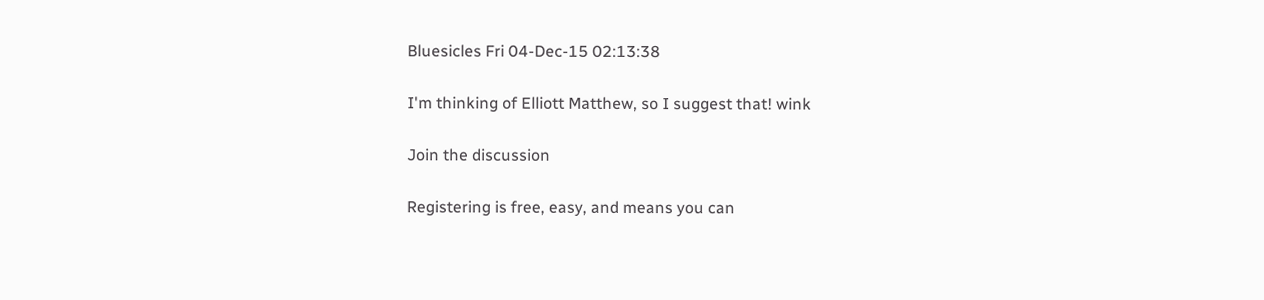Bluesicles Fri 04-Dec-15 02:13:38

I'm thinking of Elliott Matthew, so I suggest that! wink

Join the discussion

Registering is free, easy, and means you can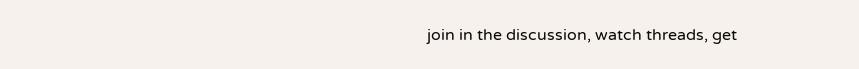join in the discussion, watch threads, get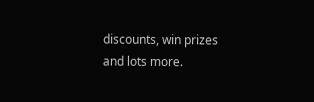discounts, win prizes and lots more.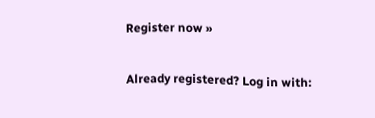Register now »

Already registered? Log in with: